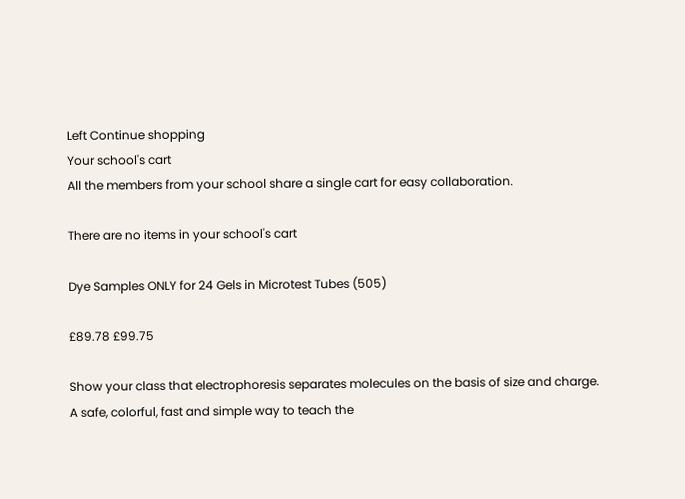Left Continue shopping
Your school's cart
All the members from your school share a single cart for easy collaboration.

There are no items in your school's cart

Dye Samples ONLY for 24 Gels in Microtest Tubes (505)

£89.78 £99.75

Show your class that electrophoresis separates molecules on the basis of size and charge. A safe, colorful, fast and simple way to teach the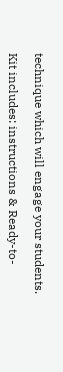technique which will engage your students.

Kit includes: instructions & Ready-to-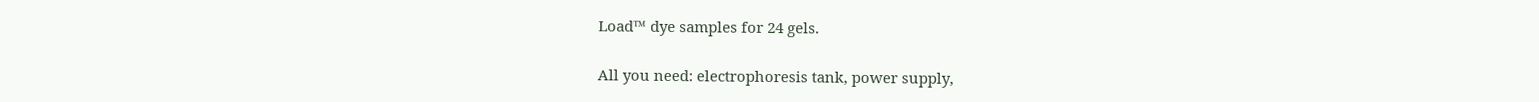Load™ dye samples for 24 gels.

All you need: electrophoresis tank, power supply,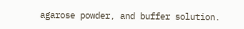agarose powder, and buffer solution.